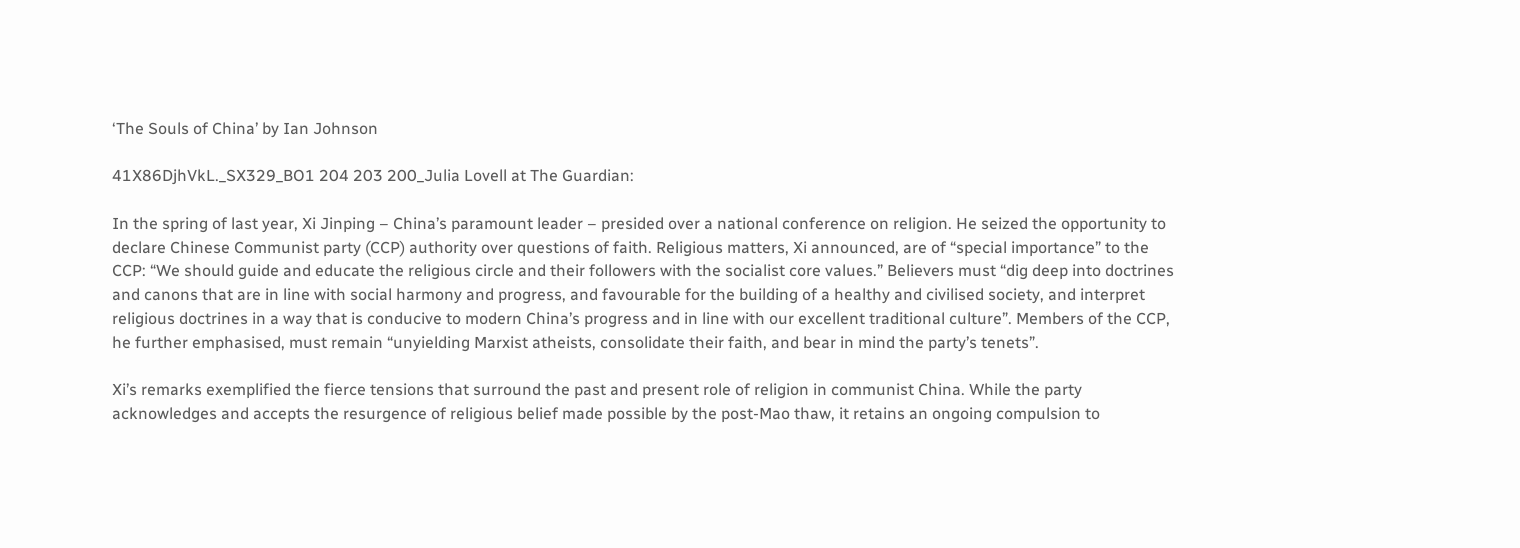‘The Souls of China’ by Ian Johnson

41X86DjhVkL._SX329_BO1 204 203 200_Julia Lovell at The Guardian:

In the spring of last year, Xi Jinping – China’s paramount leader – presided over a national conference on religion. He seized the opportunity to declare Chinese Communist party (CCP) authority over questions of faith. Religious matters, Xi announced, are of “special importance” to the CCP: “We should guide and educate the religious circle and their followers with the socialist core values.” Believers must “dig deep into doctrines and canons that are in line with social harmony and progress, and favourable for the building of a healthy and civilised society, and interpret religious doctrines in a way that is conducive to modern China’s progress and in line with our excellent traditional culture”. Members of the CCP, he further emphasised, must remain “unyielding Marxist atheists, consolidate their faith, and bear in mind the party’s tenets”.

Xi’s remarks exemplified the fierce tensions that surround the past and present role of religion in communist China. While the party acknowledges and accepts the resurgence of religious belief made possible by the post-Mao thaw, it retains an ongoing compulsion to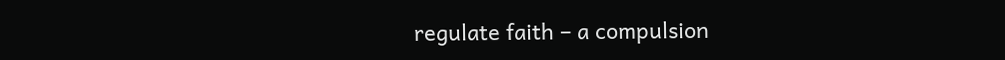regulate faith – a compulsion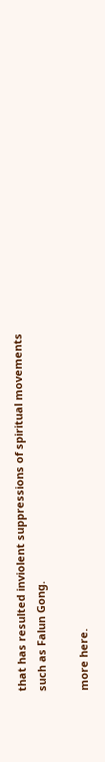that has resulted inviolent suppressions of spiritual movements such as Falun Gong.

more here.